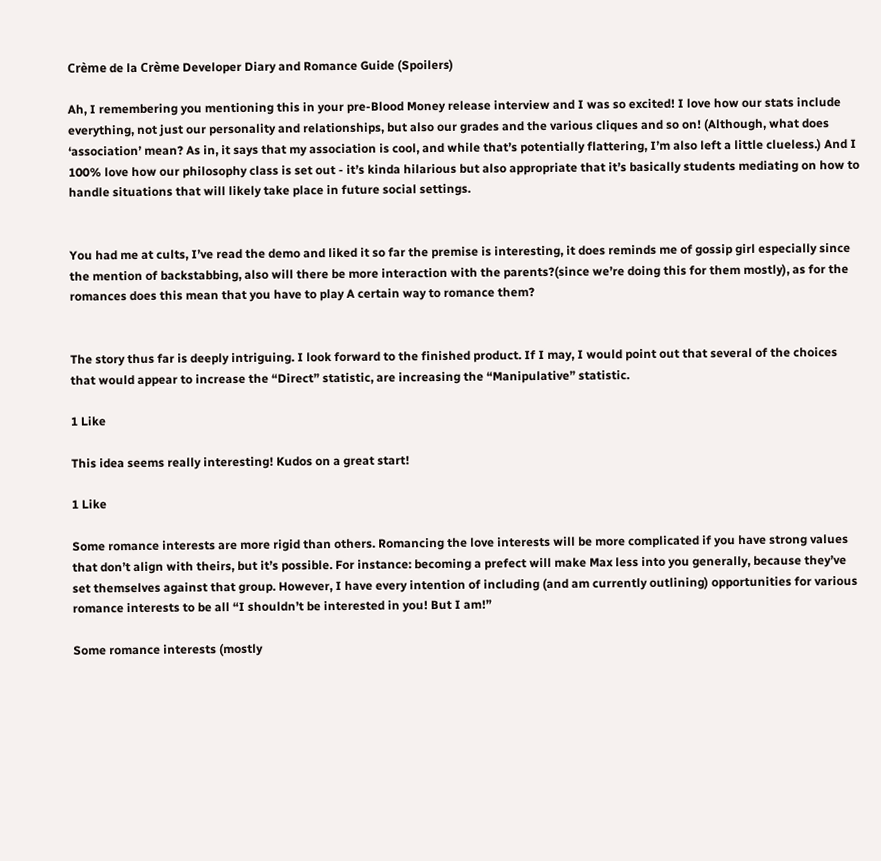Crème de la Crème Developer Diary and Romance Guide (Spoilers)

Ah, I remembering you mentioning this in your pre-Blood Money release interview and I was so excited! I love how our stats include everything, not just our personality and relationships, but also our grades and the various cliques and so on! (Although, what does ‘association’ mean? As in, it says that my association is cool, and while that’s potentially flattering, I’m also left a little clueless.) And I 100% love how our philosophy class is set out - it’s kinda hilarious but also appropriate that it’s basically students mediating on how to handle situations that will likely take place in future social settings.


You had me at cults, I’ve read the demo and liked it so far the premise is interesting, it does reminds me of gossip girl especially since the mention of backstabbing, also will there be more interaction with the parents?(since we’re doing this for them mostly), as for the romances does this mean that you have to play A certain way to romance them?


The story thus far is deeply intriguing. I look forward to the finished product. If I may, I would point out that several of the choices that would appear to increase the “Direct” statistic, are increasing the “Manipulative” statistic.

1 Like

This idea seems really interesting! Kudos on a great start!

1 Like

Some romance interests are more rigid than others. Romancing the love interests will be more complicated if you have strong values that don’t align with theirs, but it’s possible. For instance: becoming a prefect will make Max less into you generally, because they’ve set themselves against that group. However, I have every intention of including (and am currently outlining) opportunities for various romance interests to be all “I shouldn’t be interested in you! But I am!”

Some romance interests (mostly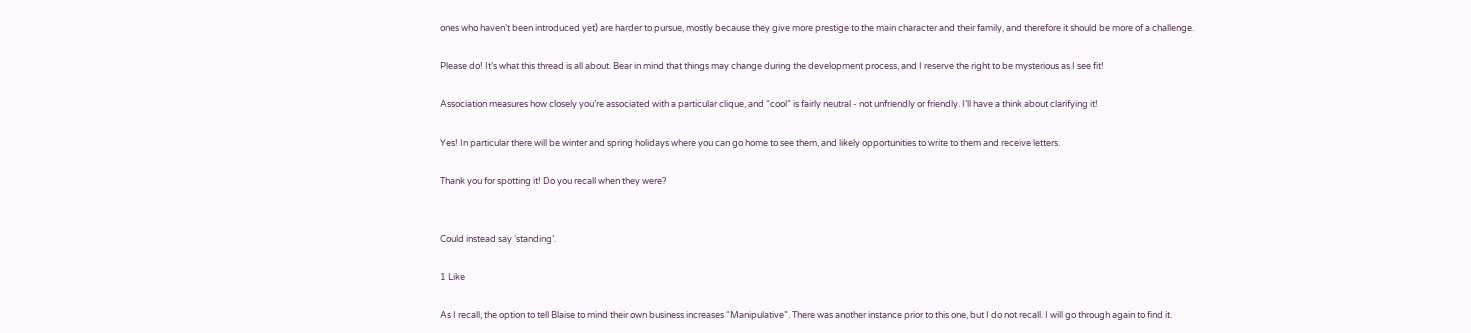ones who haven’t been introduced yet) are harder to pursue, mostly because they give more prestige to the main character and their family, and therefore it should be more of a challenge.

Please do! It’s what this thread is all about. Bear in mind that things may change during the development process, and I reserve the right to be mysterious as I see fit!

Association measures how closely you’re associated with a particular clique, and “cool” is fairly neutral - not unfriendly or friendly. I’ll have a think about clarifying it!

Yes! In particular there will be winter and spring holidays where you can go home to see them, and likely opportunities to write to them and receive letters.

Thank you for spotting it! Do you recall when they were?


Could instead say ‘standing’.

1 Like

As I recall, the option to tell Blaise to mind their own business increases “Manipulative”. There was another instance prior to this one, but I do not recall. I will go through again to find it.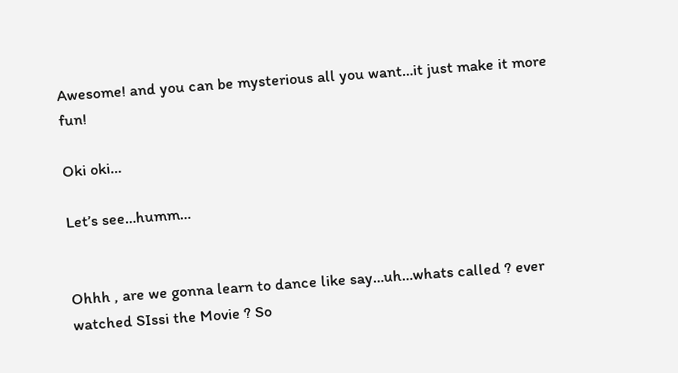Awesome! and you can be mysterious all you want…it just make it more fun!

Oki oki…

Let’s see…humm…


Ohhh , are we gonna learn to dance like say…uh…whats called ? ever watched SIssi the Movie ? So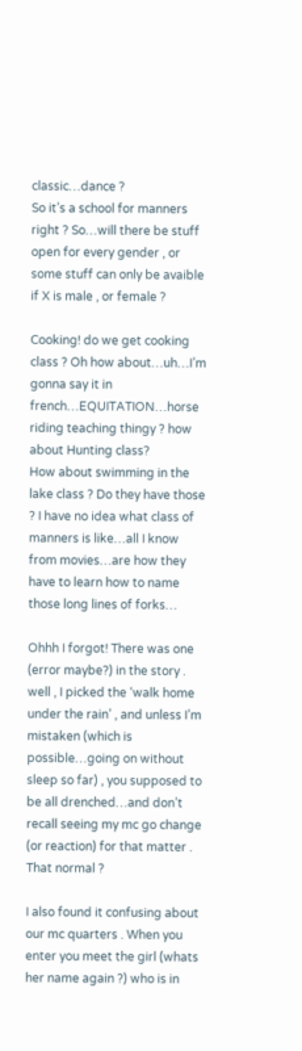classic…dance ?
So it’s a school for manners right ? So…will there be stuff open for every gender , or some stuff can only be avaible if X is male , or female ?

Cooking! do we get cooking class ? Oh how about…uh…I’m gonna say it in french…EQUITATION…horse riding teaching thingy ? how about Hunting class?
How about swimming in the lake class ? Do they have those ? I have no idea what class of manners is like…all I know from movies…are how they have to learn how to name those long lines of forks…

Ohhh I forgot! There was one (error maybe?) in the story . well , I picked the ‘walk home under the rain’ , and unless I’m mistaken (which is possible…going on without sleep so far) , you supposed to be all drenched…and don’t recall seeing my mc go change (or reaction) for that matter . That normal ?

I also found it confusing about our mc quarters . When you enter you meet the girl (whats her name again ?) who is in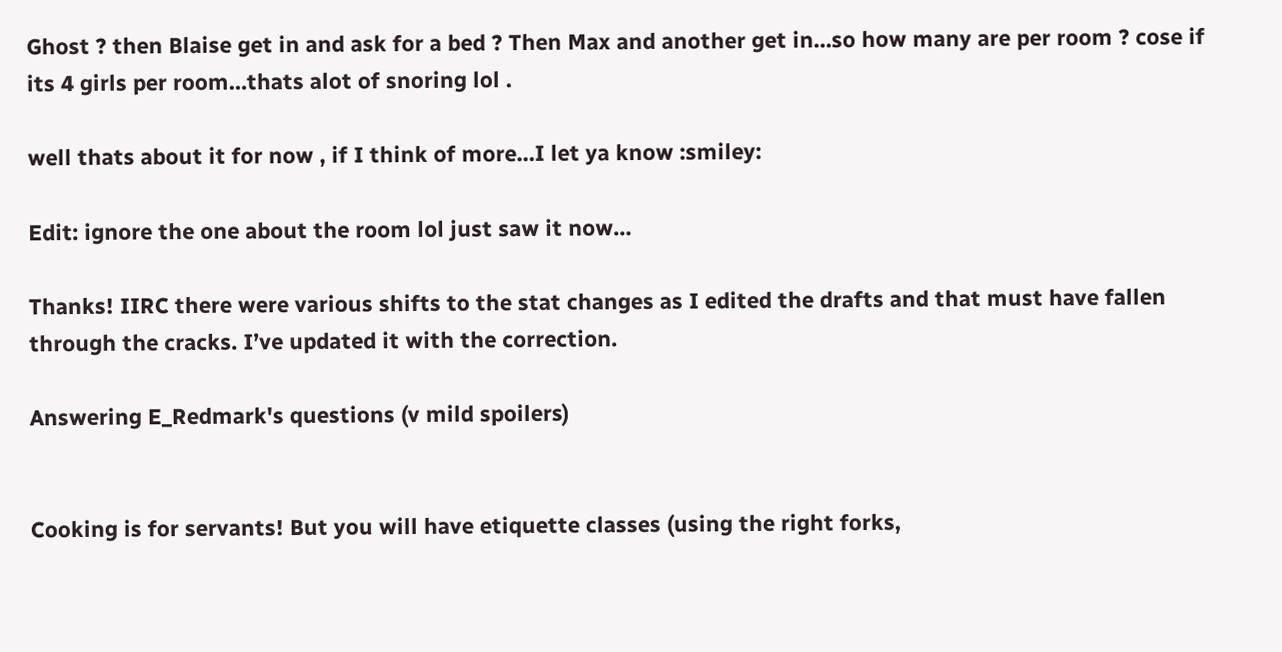Ghost ? then Blaise get in and ask for a bed ? Then Max and another get in…so how many are per room ? cose if its 4 girls per room…thats alot of snoring lol .

well thats about it for now , if I think of more…I let ya know :smiley:

Edit: ignore the one about the room lol just saw it now…

Thanks! IIRC there were various shifts to the stat changes as I edited the drafts and that must have fallen through the cracks. I’ve updated it with the correction.

Answering E_Redmark's questions (v mild spoilers)


Cooking is for servants! But you will have etiquette classes (using the right forks,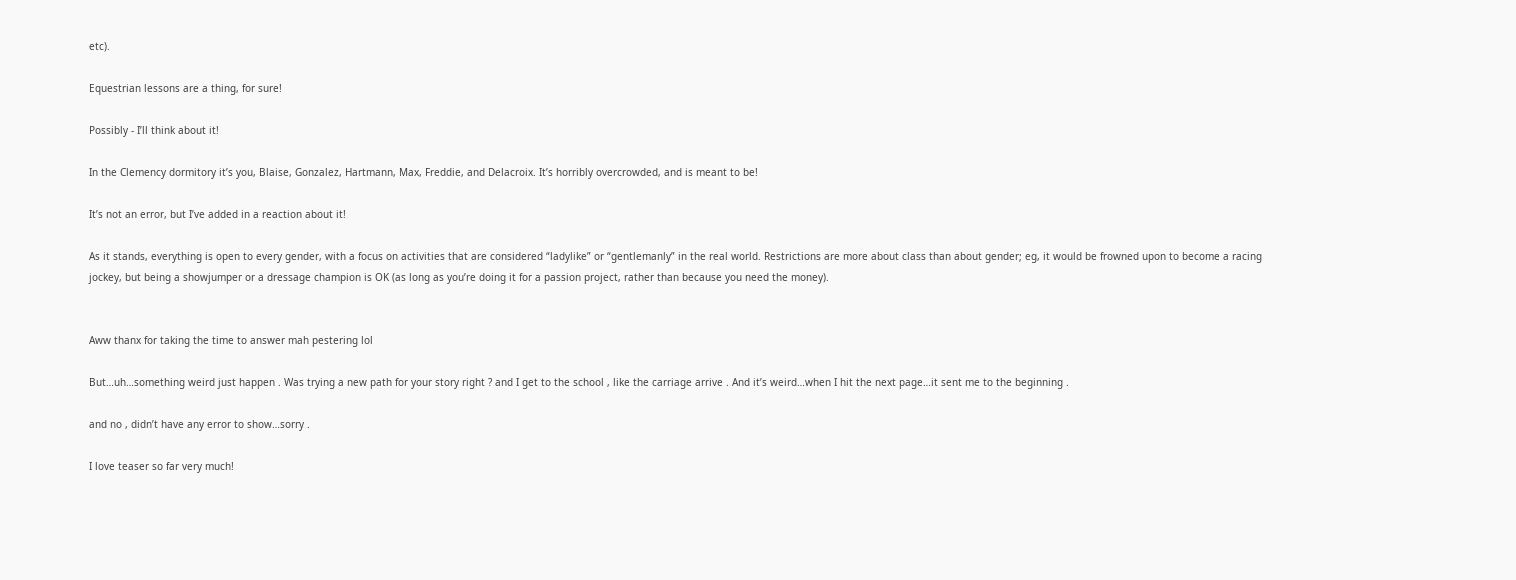etc).

Equestrian lessons are a thing, for sure!

Possibly - I’ll think about it!

In the Clemency dormitory it’s you, Blaise, Gonzalez, Hartmann, Max, Freddie, and Delacroix. It’s horribly overcrowded, and is meant to be!

It’s not an error, but I’ve added in a reaction about it!

As it stands, everything is open to every gender, with a focus on activities that are considered “ladylike” or “gentlemanly” in the real world. Restrictions are more about class than about gender; eg, it would be frowned upon to become a racing jockey, but being a showjumper or a dressage champion is OK (as long as you’re doing it for a passion project, rather than because you need the money).


Aww thanx for taking the time to answer mah pestering lol

But…uh…something weird just happen . Was trying a new path for your story right ? and I get to the school , like the carriage arrive . And it’s weird…when I hit the next page…it sent me to the beginning .

and no , didn’t have any error to show…sorry .

I love teaser so far very much!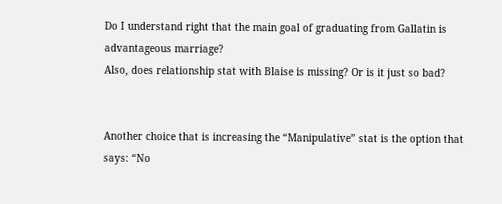Do I understand right that the main goal of graduating from Gallatin is advantageous marriage?
Also, does relationship stat with Blaise is missing? Or is it just so bad?


Another choice that is increasing the “Manipulative” stat is the option that says: “No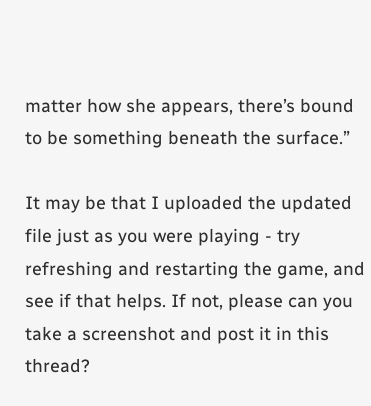matter how she appears, there’s bound to be something beneath the surface.”

It may be that I uploaded the updated file just as you were playing - try refreshing and restarting the game, and see if that helps. If not, please can you take a screenshot and post it in this thread?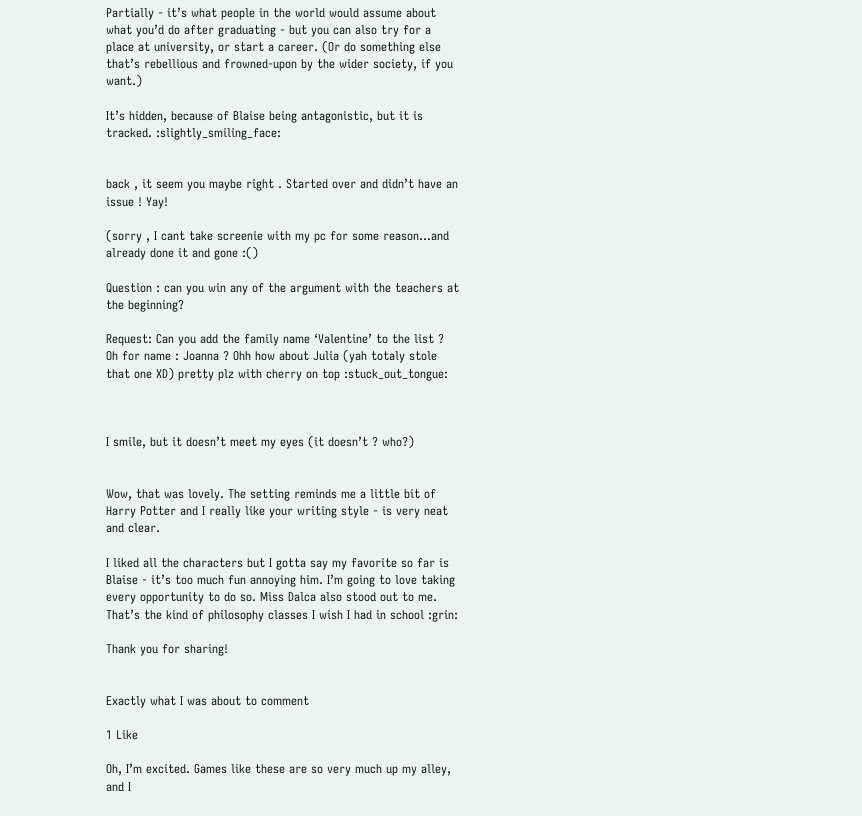Partially - it’s what people in the world would assume about what you’d do after graduating - but you can also try for a place at university, or start a career. (Or do something else that’s rebellious and frowned-upon by the wider society, if you want.)

It’s hidden, because of Blaise being antagonistic, but it is tracked. :slightly_smiling_face:


back , it seem you maybe right . Started over and didn’t have an issue ! Yay!

(sorry , I cant take screenie with my pc for some reason…and already done it and gone :()

Question : can you win any of the argument with the teachers at the beginning?

Request: Can you add the family name ‘Valentine’ to the list ? Oh for name : Joanna ? Ohh how about Julia (yah totaly stole that one XD) pretty plz with cherry on top :stuck_out_tongue:



I smile, but it doesn’t meet my eyes (it doesn’t ? who?)


Wow, that was lovely. The setting reminds me a little bit of Harry Potter and I really like your writing style - is very neat and clear.

I liked all the characters but I gotta say my favorite so far is Blaise - it’s too much fun annoying him. I’m going to love taking every opportunity to do so. Miss Dalca also stood out to me. That’s the kind of philosophy classes I wish I had in school :grin:

Thank you for sharing!


Exactly what I was about to comment

1 Like

Oh, I’m excited. Games like these are so very much up my alley, and I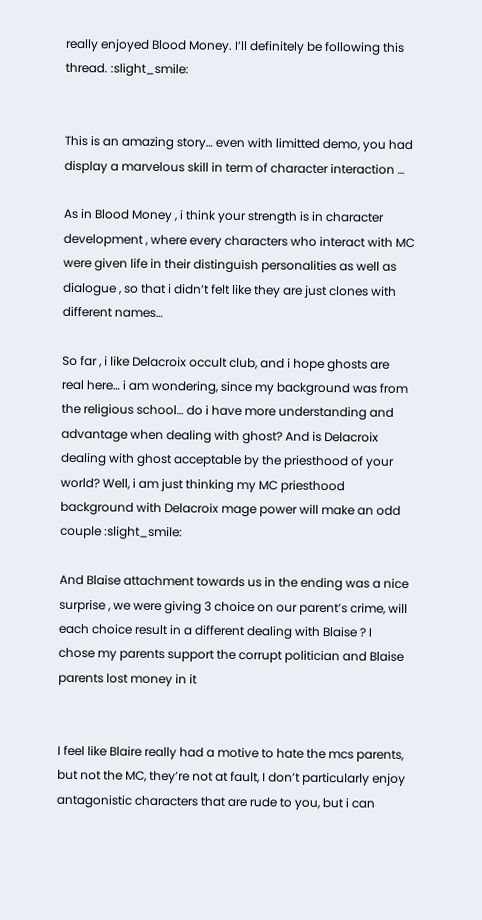really enjoyed Blood Money. I’ll definitely be following this thread. :slight_smile:


This is an amazing story… even with limitted demo, you had display a marvelous skill in term of character interaction …

As in Blood Money , i think your strength is in character development , where every characters who interact with MC were given life in their distinguish personalities as well as dialogue , so that i didn’t felt like they are just clones with different names…

So far , i like Delacroix occult club, and i hope ghosts are real here… i am wondering, since my background was from the religious school… do i have more understanding and advantage when dealing with ghost? And is Delacroix dealing with ghost acceptable by the priesthood of your world? Well, i am just thinking my MC priesthood background with Delacroix mage power will make an odd couple :slight_smile:

And Blaise attachment towards us in the ending was a nice surprise , we were giving 3 choice on our parent’s crime, will each choice result in a different dealing with Blaise ? I chose my parents support the corrupt politician and Blaise parents lost money in it


I feel like Blaire really had a motive to hate the mcs parents, but not the MC, they’re not at fault, I don’t particularly enjoy antagonistic characters that are rude to you, but i can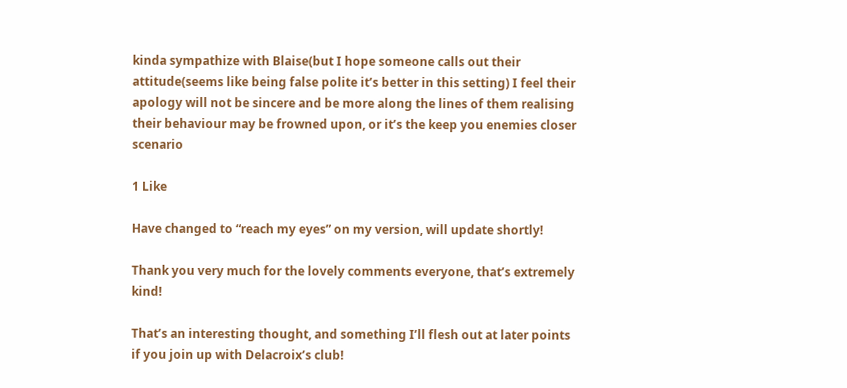kinda sympathize with Blaise(but I hope someone calls out their attitude(seems like being false polite it’s better in this setting) I feel their apology will not be sincere and be more along the lines of them realising their behaviour may be frowned upon, or it’s the keep you enemies closer scenario

1 Like

Have changed to “reach my eyes” on my version, will update shortly!

Thank you very much for the lovely comments everyone, that’s extremely kind!

That’s an interesting thought, and something I’ll flesh out at later points if you join up with Delacroix’s club!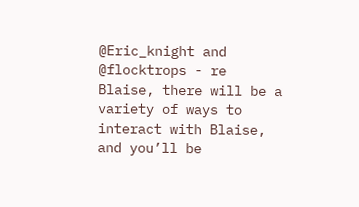@Eric_knight and @flocktrops - re Blaise, there will be a variety of ways to interact with Blaise, and you’ll be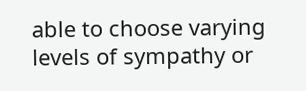able to choose varying levels of sympathy or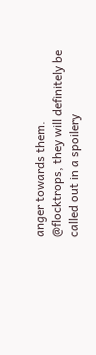anger towards them. @flocktrops, they will definitely be called out in a spoilery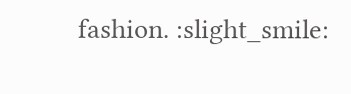fashion. :slight_smile: